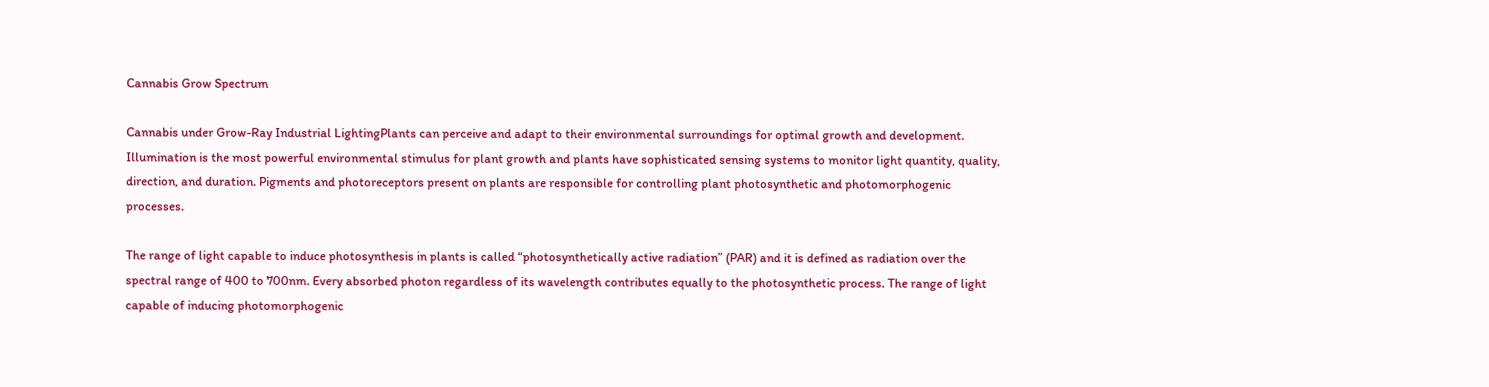Cannabis Grow Spectrum

Cannabis under Grow-Ray Industrial LightingPlants can perceive and adapt to their environmental surroundings for optimal growth and development. Illumination is the most powerful environmental stimulus for plant growth and plants have sophisticated sensing systems to monitor light quantity, quality, direction, and duration. Pigments and photoreceptors present on plants are responsible for controlling plant photosynthetic and photomorphogenic processes.

The range of light capable to induce photosynthesis in plants is called “photosynthetically active radiation” (PAR) and it is defined as radiation over the spectral range of 400 to 700nm. Every absorbed photon regardless of its wavelength contributes equally to the photosynthetic process. The range of light capable of inducing photomorphogenic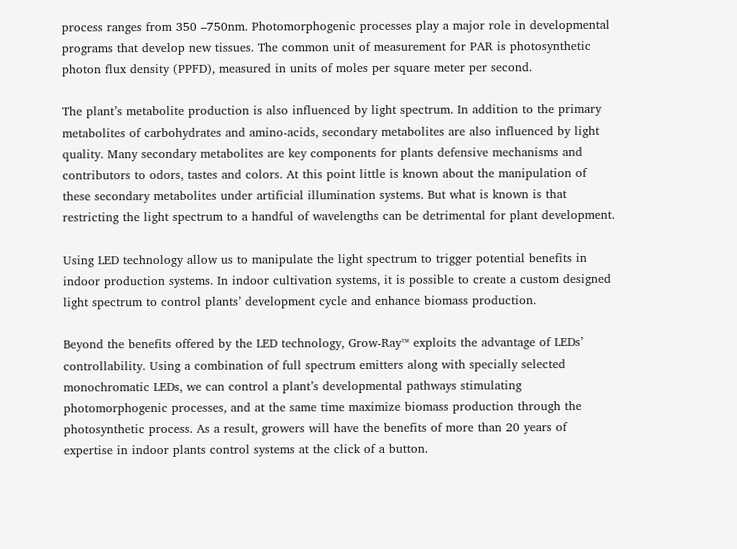process ranges from 350 –750nm. Photomorphogenic processes play a major role in developmental programs that develop new tissues. The common unit of measurement for PAR is photosynthetic photon flux density (PPFD), measured in units of moles per square meter per second.

The plant’s metabolite production is also influenced by light spectrum. In addition to the primary metabolites of carbohydrates and amino‐acids, secondary metabolites are also influenced by light quality. Many secondary metabolites are key components for plants defensive mechanisms and contributors to odors, tastes and colors. At this point little is known about the manipulation of these secondary metabolites under artificial illumination systems. But what is known is that restricting the light spectrum to a handful of wavelengths can be detrimental for plant development.

Using LED technology allow us to manipulate the light spectrum to trigger potential benefits in indoor production systems. In indoor cultivation systems, it is possible to create a custom designed light spectrum to control plants’ development cycle and enhance biomass production.

Beyond the benefits offered by the LED technology, Grow-Ray™ exploits the advantage of LEDs’ controllability. Using a combination of full spectrum emitters along with specially selected monochromatic LEDs, we can control a plant’s developmental pathways stimulating photomorphogenic processes, and at the same time maximize biomass production through the photosynthetic process. As a result, growers will have the benefits of more than 20 years of expertise in indoor plants control systems at the click of a button.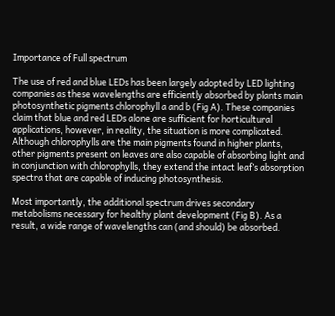Importance of Full spectrum

The use of red and blue LEDs has been largely adopted by LED lighting companies as these wavelengths are efficiently absorbed by plants main photosynthetic pigments chlorophyll a and b (Fig A). These companies claim that blue and red LEDs alone are sufficient for horticultural applications, however, in reality, the situation is more complicated. Although chlorophylls are the main pigments found in higher plants, other pigments present on leaves are also capable of absorbing light and in conjunction with chlorophylls, they extend the intact leaf’s absorption spectra that are capable of inducing photosynthesis.

Most importantly, the additional spectrum drives secondary metabolisms necessary for healthy plant development (Fig B). As a result, a wide range of wavelengths can (and should) be absorbed.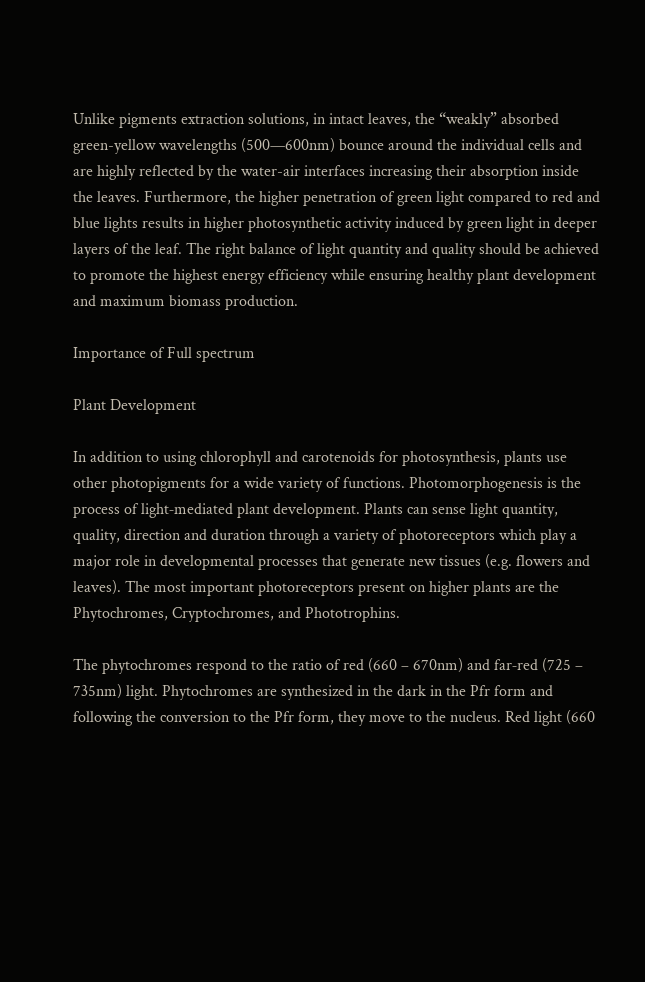Unlike pigments extraction solutions, in intact leaves, the “weakly” absorbed green-yellow wavelengths (500—600nm) bounce around the individual cells and are highly reflected by the water-air interfaces increasing their absorption inside the leaves. Furthermore, the higher penetration of green light compared to red and blue lights results in higher photosynthetic activity induced by green light in deeper layers of the leaf. The right balance of light quantity and quality should be achieved to promote the highest energy efficiency while ensuring healthy plant development and maximum biomass production.

Importance of Full spectrum

Plant Development

In addition to using chlorophyll and carotenoids for photosynthesis, plants use other photopigments for a wide variety of functions. Photomorphogenesis is the process of light‐mediated plant development. Plants can sense light quantity, quality, direction and duration through a variety of photoreceptors which play a major role in developmental processes that generate new tissues (e.g. flowers and leaves). The most important photoreceptors present on higher plants are the Phytochromes, Cryptochromes, and Phototrophins.

The phytochromes respond to the ratio of red (660 – 670nm) and far‐red (725 – 735nm) light. Phytochromes are synthesized in the dark in the Pfr form and following the conversion to the Pfr form, they move to the nucleus. Red light (660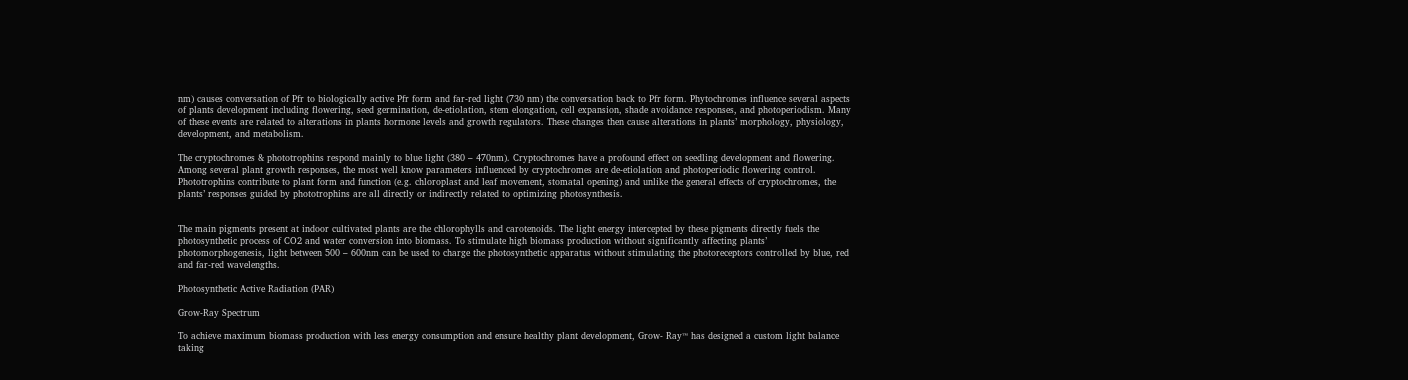nm) causes conversation of Pfr to biologically active Pfr form and far‐red light (730 nm) the conversation back to Pfr form. Phytochromes influence several aspects of plants development including flowering, seed germination, de‐etiolation, stem elongation, cell expansion, shade avoidance responses, and photoperiodism. Many of these events are related to alterations in plants hormone levels and growth regulators. These changes then cause alterations in plants’ morphology, physiology, development, and metabolism.

The cryptochromes & phototrophins respond mainly to blue light (380 – 470nm). Cryptochromes have a profound effect on seedling development and flowering. Among several plant growth responses, the most well know parameters influenced by cryptochromes are de‐etiolation and photoperiodic flowering control. Phototrophins contribute to plant form and function (e.g. chloroplast and leaf movement, stomatal opening) and unlike the general effects of cryptochromes, the plants’ responses guided by phototrophins are all directly or indirectly related to optimizing photosynthesis.


The main pigments present at indoor cultivated plants are the chlorophylls and carotenoids. The light energy intercepted by these pigments directly fuels the photosynthetic process of CO2 and water conversion into biomass. To stimulate high biomass production without significantly affecting plants’ photomorphogenesis, light between 500 – 600nm can be used to charge the photosynthetic apparatus without stimulating the photoreceptors controlled by blue, red and far‐red wavelengths.

Photosynthetic Active Radiation (PAR)

Grow‐Ray Spectrum

To achieve maximum biomass production with less energy consumption and ensure healthy plant development, Grow‐ Ray™ has designed a custom light balance taking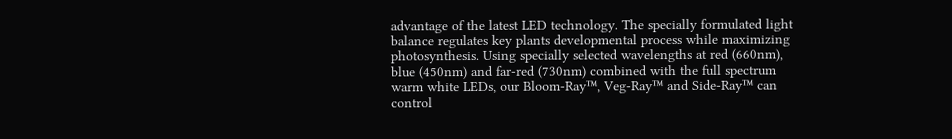advantage of the latest LED technology. The specially formulated light balance regulates key plants developmental process while maximizing photosynthesis. Using specially selected wavelengths at red (660nm), blue (450nm) and far‐red (730nm) combined with the full spectrum warm white LEDs, our Bloom‐Ray™, Veg‐Ray™ and Side‐Ray™ can control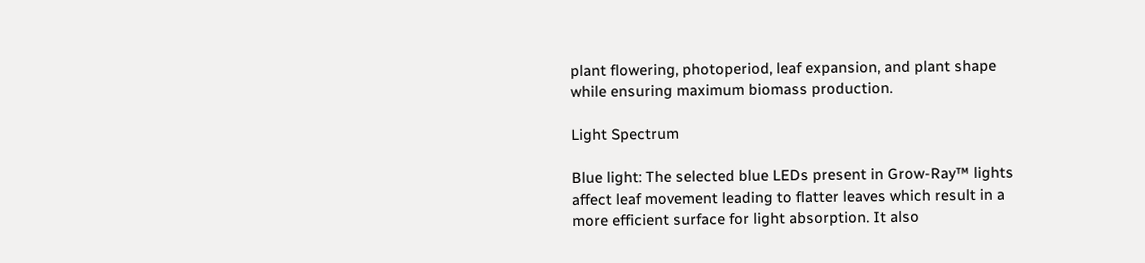plant flowering, photoperiod, leaf expansion, and plant shape while ensuring maximum biomass production.

Light Spectrum

Blue light: The selected blue LEDs present in Grow-Ray™ lights affect leaf movement leading to flatter leaves which result in a more efficient surface for light absorption. It also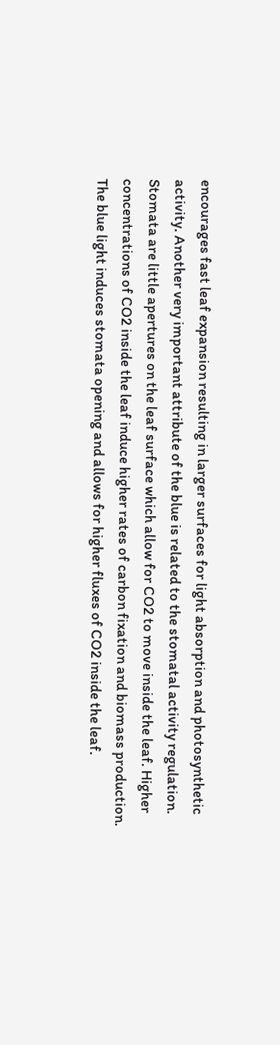encourages fast leaf expansion resulting in larger surfaces for light absorption and photosynthetic activity. Another very important attribute of the blue is related to the stomatal activity regulation. Stomata are little apertures on the leaf surface which allow for CO2 to move inside the leaf. Higher concentrations of CO2 inside the leaf induce higher rates of carbon fixation and biomass production. The blue light induces stomata opening and allows for higher fluxes of CO2 inside the leaf.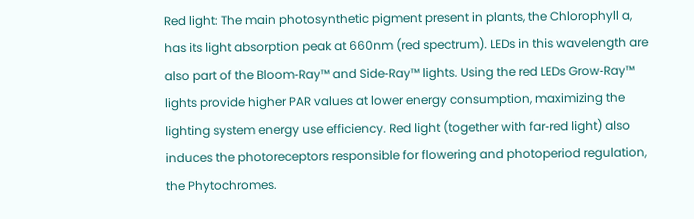Red light: The main photosynthetic pigment present in plants, the Chlorophyll a, has its light absorption peak at 660nm (red spectrum). LEDs in this wavelength are also part of the Bloom‐Ray™ and Side‐Ray™ lights. Using the red LEDs Grow‐Ray™ lights provide higher PAR values at lower energy consumption, maximizing the lighting system energy use efficiency. Red light (together with far‐red light) also induces the photoreceptors responsible for flowering and photoperiod regulation, the Phytochromes.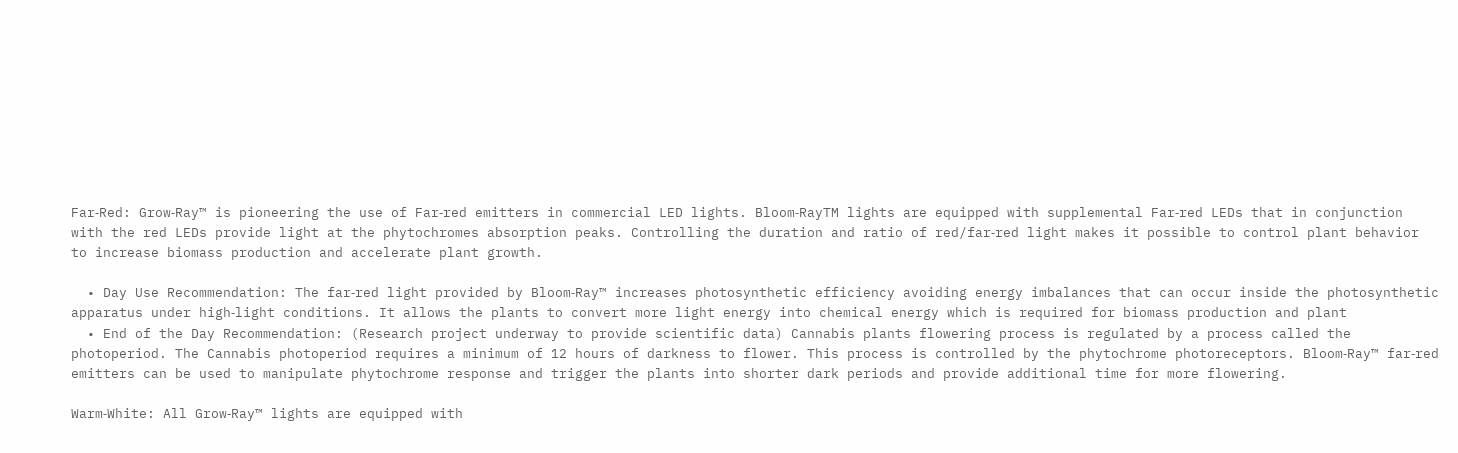Far‐Red: Grow‐Ray™ is pioneering the use of Far‐red emitters in commercial LED lights. Bloom‐RayTM lights are equipped with supplemental Far‐red LEDs that in conjunction with the red LEDs provide light at the phytochromes absorption peaks. Controlling the duration and ratio of red/far‐red light makes it possible to control plant behavior to increase biomass production and accelerate plant growth.

  • Day Use Recommendation: The far‐red light provided by Bloom‐Ray™ increases photosynthetic efficiency avoiding energy imbalances that can occur inside the photosynthetic apparatus under high‐light conditions. It allows the plants to convert more light energy into chemical energy which is required for biomass production and plant
  • End of the Day Recommendation: (Research project underway to provide scientific data) Cannabis plants flowering process is regulated by a process called the photoperiod. The Cannabis photoperiod requires a minimum of 12 hours of darkness to flower. This process is controlled by the phytochrome photoreceptors. Bloom‐Ray™ far‐red emitters can be used to manipulate phytochrome response and trigger the plants into shorter dark periods and provide additional time for more flowering.

Warm‐White: All Grow‐Ray™ lights are equipped with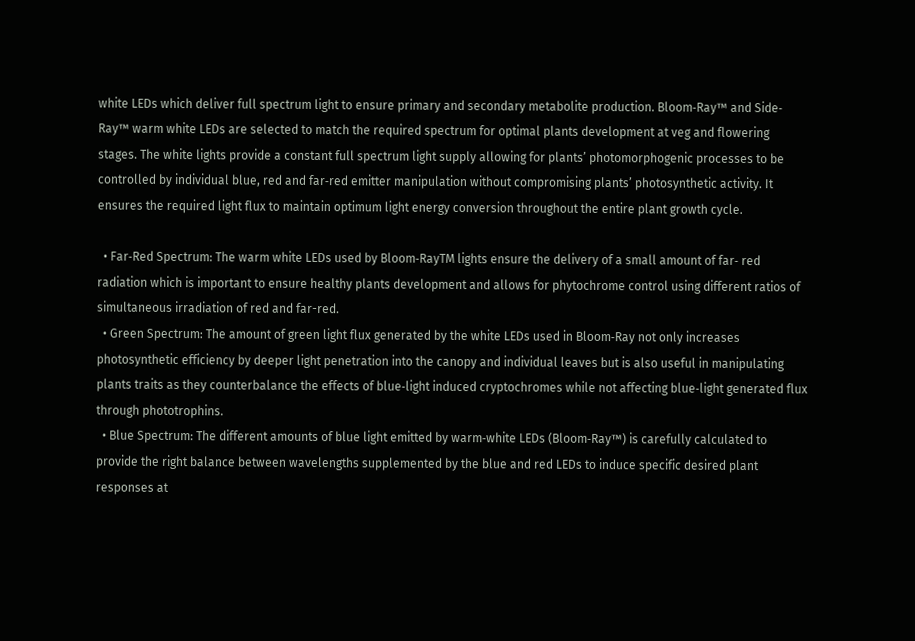white LEDs which deliver full spectrum light to ensure primary and secondary metabolite production. Bloom‐Ray™ and Side‐Ray™ warm white LEDs are selected to match the required spectrum for optimal plants development at veg and flowering stages. The white lights provide a constant full spectrum light supply allowing for plants’ photomorphogenic processes to be controlled by individual blue, red and far‐red emitter manipulation without compromising plants’ photosynthetic activity. It ensures the required light flux to maintain optimum light energy conversion throughout the entire plant growth cycle.

  • Far‐Red Spectrum: The warm white LEDs used by Bloom‐RayTM lights ensure the delivery of a small amount of far‐ red radiation which is important to ensure healthy plants development and allows for phytochrome control using different ratios of simultaneous irradiation of red and far-red.
  • Green Spectrum: The amount of green light flux generated by the white LEDs used in Bloom‐Ray not only increases photosynthetic efficiency by deeper light penetration into the canopy and individual leaves but is also useful in manipulating plants traits as they counterbalance the effects of blue‐light induced cryptochromes while not affecting blue‐light generated flux through phototrophins.
  • Blue Spectrum: The different amounts of blue light emitted by warm‐white LEDs (Bloom‐Ray™) is carefully calculated to provide the right balance between wavelengths supplemented by the blue and red LEDs to induce specific desired plant responses at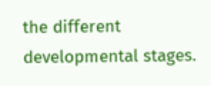the different developmental stages.